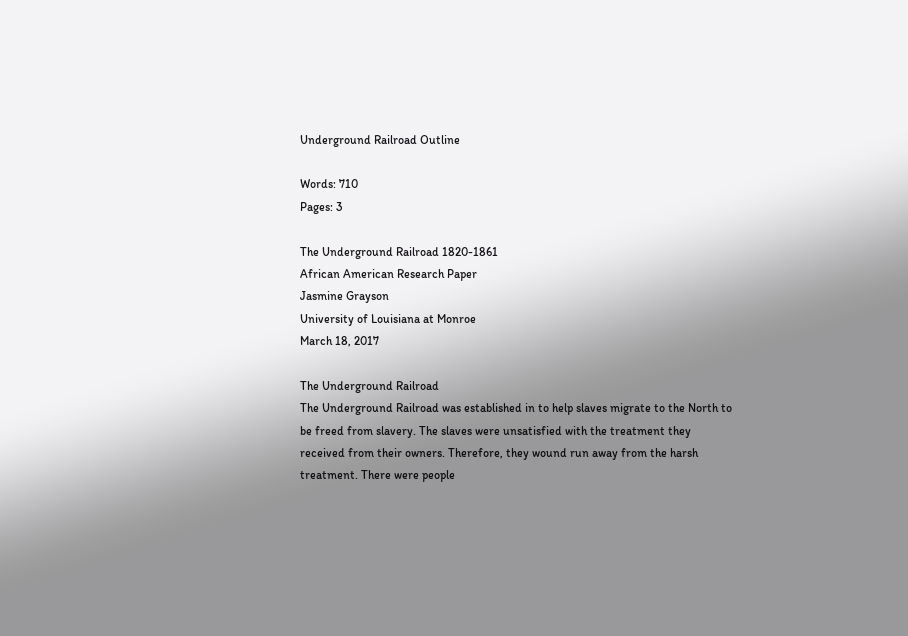Underground Railroad Outline

Words: 710
Pages: 3

The Underground Railroad 1820-1861
African American Research Paper
Jasmine Grayson
University of Louisiana at Monroe
March 18, 2017

The Underground Railroad
The Underground Railroad was established in to help slaves migrate to the North to be freed from slavery. The slaves were unsatisfied with the treatment they received from their owners. Therefore, they wound run away from the harsh treatment. There were people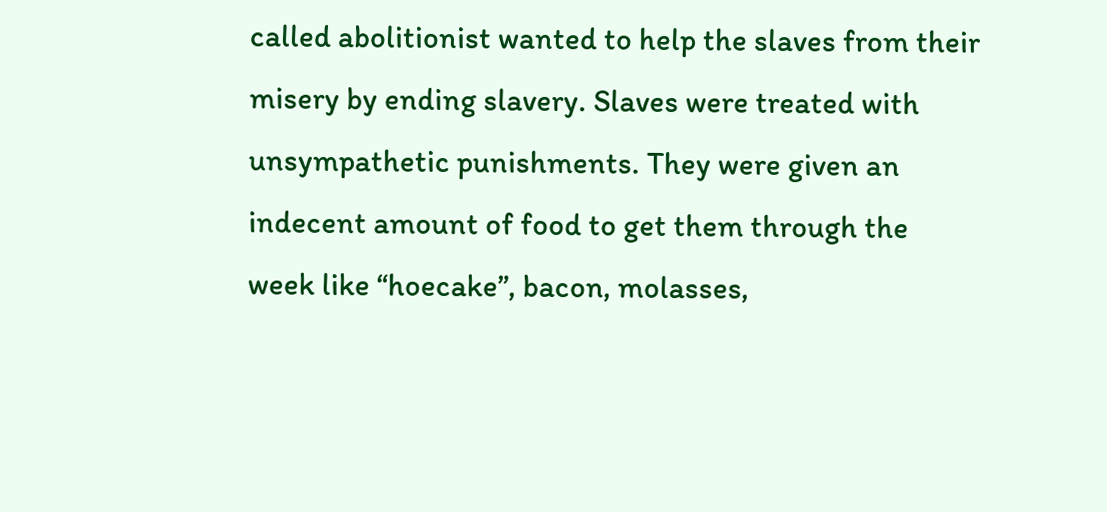called abolitionist wanted to help the slaves from their misery by ending slavery. Slaves were treated with unsympathetic punishments. They were given an indecent amount of food to get them through the week like “hoecake”, bacon, molasses,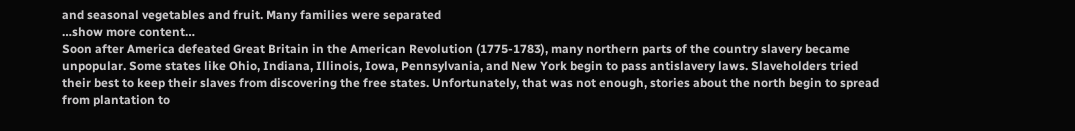and seasonal vegetables and fruit. Many families were separated
…show more content…
Soon after America defeated Great Britain in the American Revolution (1775-1783), many northern parts of the country slavery became unpopular. Some states like Ohio, Indiana, Illinois, Iowa, Pennsylvania, and New York begin to pass antislavery laws. Slaveholders tried their best to keep their slaves from discovering the free states. Unfortunately, that was not enough, stories about the north begin to spread from plantation to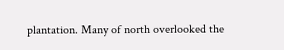plantation. Many of north overlooked the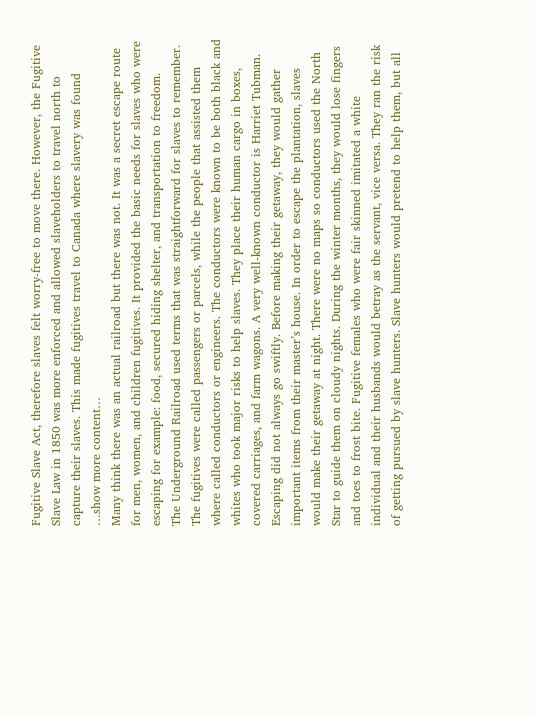Fugitive Slave Act, therefore slaves felt worry-free to move there. However, the Fugitive Slave Law in 1850 was more enforced and allowed slaveholders to travel north to capture their slaves. This made fugitives travel to Canada where slavery was found …show more content…
Many think there was an actual railroad but there was not. It was a secret escape route for men, women, and children fugitives. It provided the basic needs for slaves who were escaping for example: food, secured hiding shelter, and transportation to freedom.
The Underground Railroad used terms that was straightforward for slaves to remember. The fugitives were called passengers or parcels, while the people that assisted them where called conductors or engineers. The conductors were known to be both black and whites who took major risks to help slaves. They place their human cargo in boxes, covered carriages, and farm wagons. A very well-known conductor is Harriet Tubman.
Escaping did not always go swiftly. Before making their getaway, they would gather important items from their master’s house. In order to escape the plantation, slaves would make their getaway at night. There were no maps so conductors used the North Star to guide them on cloudy nights. During the winter months, they would lose fingers and toes to frost bite. Fugitive females who were fair skinned imitated a white individual and their husbands would betray as the servant, vice versa. They ran the risk of getting pursued by slave hunters. Slave hunters would pretend to help them, but all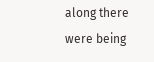along there were being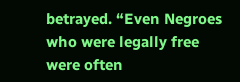betrayed. “Even Negroes who were legally free were often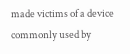made victims of a device commonly used by